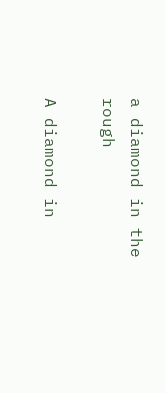a diamond in the rough

A diamond in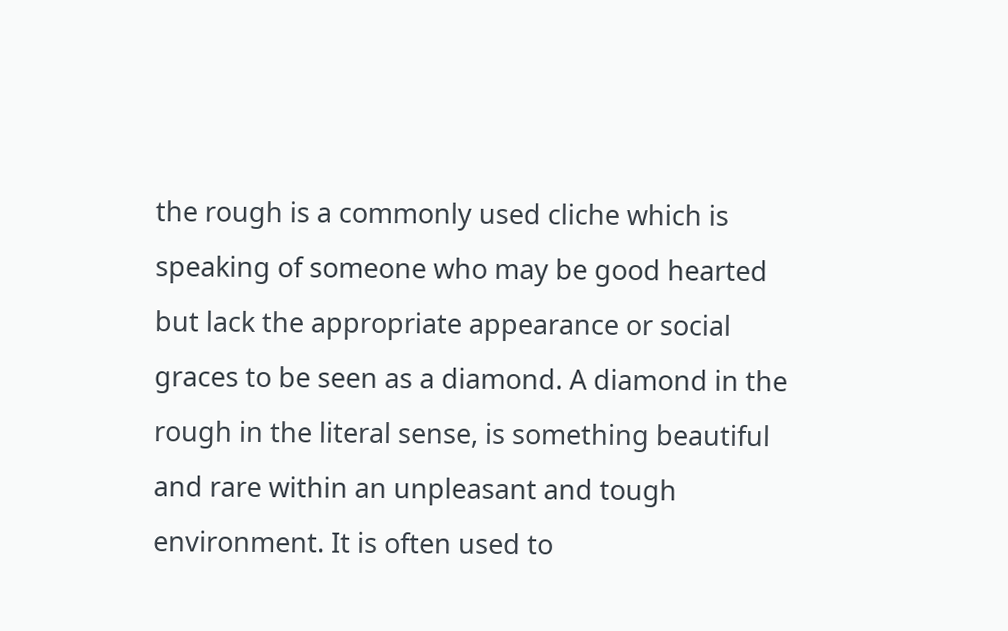the rough is a commonly used cliche which is speaking of someone who may be good hearted but lack the appropriate appearance or social graces to be seen as a diamond. A diamond in the rough in the literal sense, is something beautiful and rare within an unpleasant and tough environment. It is often used to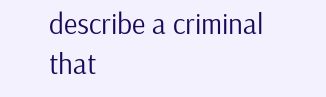describe a criminal that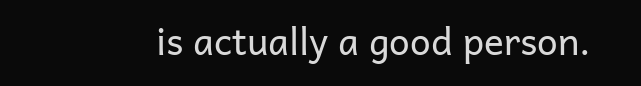is actually a good person.